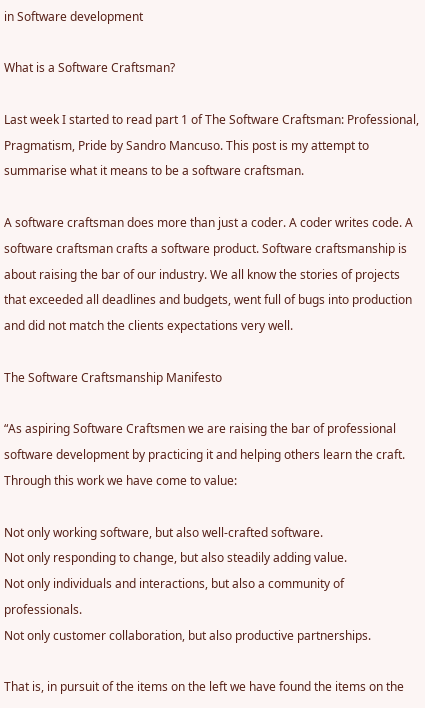in Software development

What is a Software Craftsman?

Last week I started to read part 1 of The Software Craftsman: Professional, Pragmatism, Pride by Sandro Mancuso. This post is my attempt to summarise what it means to be a software craftsman.

A software craftsman does more than just a coder. A coder writes code. A software craftsman crafts a software product. Software craftsmanship is about raising the bar of our industry. We all know the stories of projects that exceeded all deadlines and budgets, went full of bugs into production and did not match the clients expectations very well.

The Software Craftsmanship Manifesto

“As aspiring Software Craftsmen we are raising the bar of professional software development by practicing it and helping others learn the craft. Through this work we have come to value:

Not only working software, but also well-crafted software.
Not only responding to change, but also steadily adding value.
Not only individuals and interactions, but also a community of professionals.
Not only customer collaboration, but also productive partnerships.

That is, in pursuit of the items on the left we have found the items on the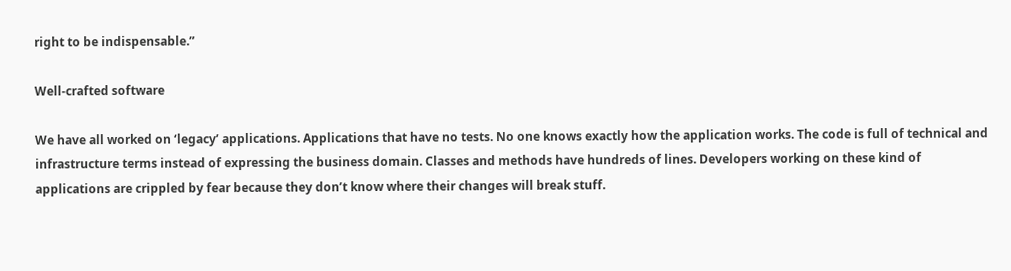right to be indispensable.”

Well-crafted software

We have all worked on ‘legacy’ applications. Applications that have no tests. No one knows exactly how the application works. The code is full of technical and infrastructure terms instead of expressing the business domain. Classes and methods have hundreds of lines. Developers working on these kind of applications are crippled by fear because they don’t know where their changes will break stuff.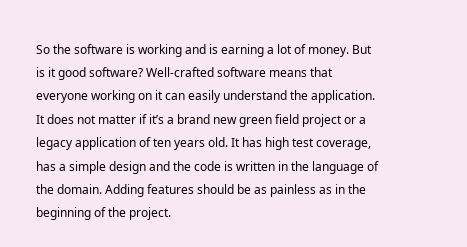So the software is working and is earning a lot of money. But is it good software? Well-crafted software means that everyone working on it can easily understand the application. It does not matter if it’s a brand new green field project or a legacy application of ten years old. It has high test coverage, has a simple design and the code is written in the language of the domain. Adding features should be as painless as in the beginning of the project.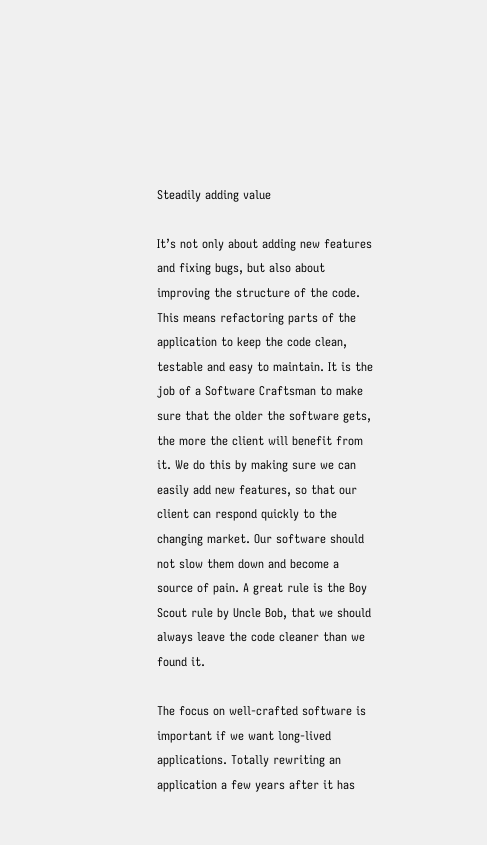Steadily adding value

It’s not only about adding new features and fixing bugs, but also about improving the structure of the code. This means refactoring parts of the application to keep the code clean, testable and easy to maintain. It is the job of a Software Craftsman to make sure that the older the software gets, the more the client will benefit from it. We do this by making sure we can easily add new features, so that our client can respond quickly to the changing market. Our software should not slow them down and become a source of pain. A great rule is the Boy Scout rule by Uncle Bob, that we should always leave the code cleaner than we found it.

The focus on well-crafted software is important if we want long-lived applications. Totally rewriting an application a few years after it has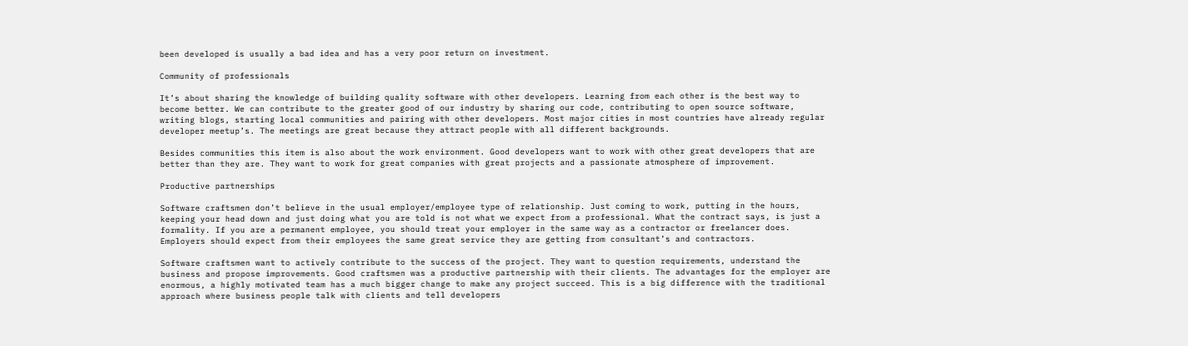been developed is usually a bad idea and has a very poor return on investment.

Community of professionals

It’s about sharing the knowledge of building quality software with other developers. Learning from each other is the best way to become better. We can contribute to the greater good of our industry by sharing our code, contributing to open source software, writing blogs, starting local communities and pairing with other developers. Most major cities in most countries have already regular developer meetup’s. The meetings are great because they attract people with all different backgrounds.

Besides communities this item is also about the work environment. Good developers want to work with other great developers that are better than they are. They want to work for great companies with great projects and a passionate atmosphere of improvement.

Productive partnerships

Software craftsmen don’t believe in the usual employer/employee type of relationship. Just coming to work, putting in the hours, keeping your head down and just doing what you are told is not what we expect from a professional. What the contract says, is just a formality. If you are a permanent employee, you should treat your employer in the same way as a contractor or freelancer does. Employers should expect from their employees the same great service they are getting from consultant’s and contractors.

Software craftsmen want to actively contribute to the success of the project. They want to question requirements, understand the business and propose improvements. Good craftsmen was a productive partnership with their clients. The advantages for the employer are enormous, a highly motivated team has a much bigger change to make any project succeed. This is a big difference with the traditional approach where business people talk with clients and tell developers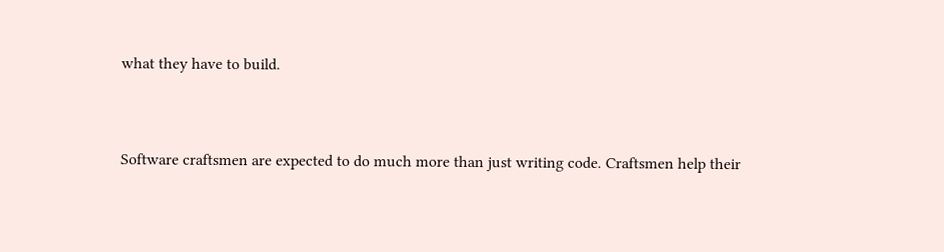what they have to build.


Software craftsmen are expected to do much more than just writing code. Craftsmen help their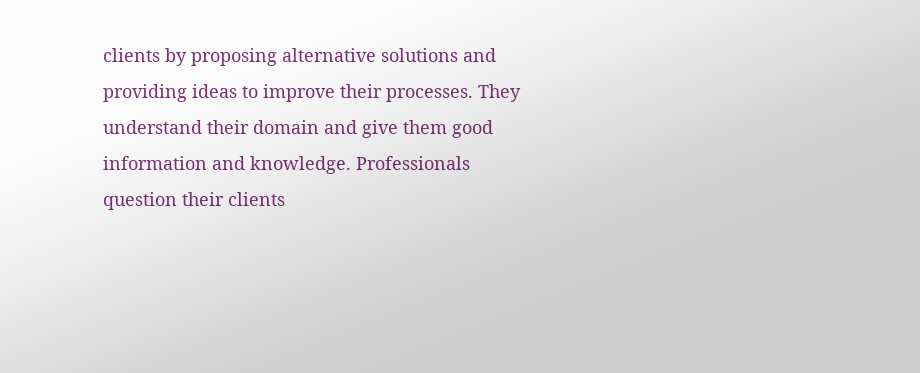clients by proposing alternative solutions and providing ideas to improve their processes. They understand their domain and give them good information and knowledge. Professionals question their clients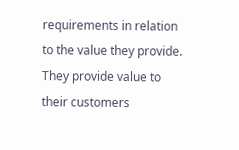requirements in relation to the value they provide. They provide value to their customers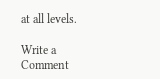at all levels.

Write a Comment